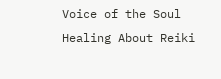Voice of the Soul Healing About Reiki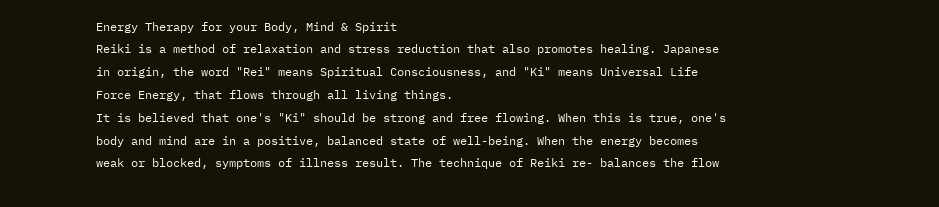Energy Therapy for your Body, Mind & Spirit
Reiki is a method of relaxation and stress reduction that also promotes healing. Japanese in origin, the word "Rei" means Spiritual Consciousness, and "Ki" means Universal Life Force Energy, that flows through all living things.
It is believed that one's "Ki" should be strong and free flowing. When this is true, one's body and mind are in a positive, balanced state of well-being. When the energy becomes weak or blocked, symptoms of illness result. The technique of Reiki re- balances the flow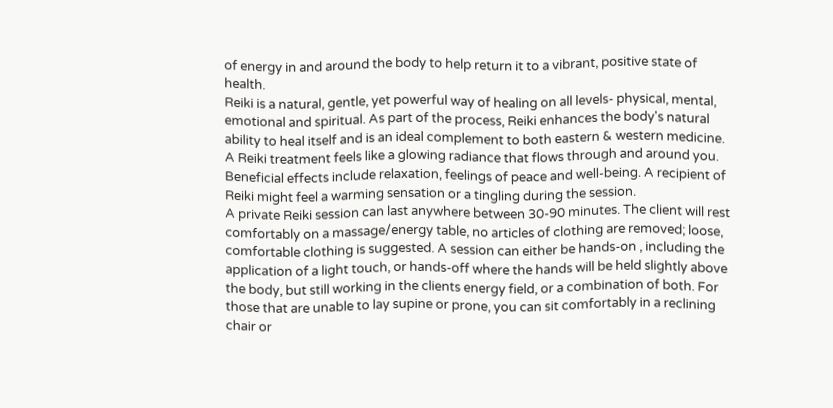of energy in and around the body to help return it to a vibrant, positive state of health.
Reiki is a natural, gentle, yet powerful way of healing on all levels- physical, mental, emotional and spiritual. As part of the process, Reiki enhances the body's natural ability to heal itself and is an ideal complement to both eastern & western medicine.
A Reiki treatment feels like a glowing radiance that flows through and around you. Beneficial effects include relaxation, feelings of peace and well-being. A recipient of Reiki might feel a warming sensation or a tingling during the session.
A private Reiki session can last anywhere between 30-90 minutes. The client will rest comfortably on a massage/energy table, no articles of clothing are removed; loose, comfortable clothing is suggested. A session can either be hands-on , including the application of a light touch, or hands-off where the hands will be held slightly above the body, but still working in the clients energy field, or a combination of both. For those that are unable to lay supine or prone, you can sit comfortably in a reclining chair or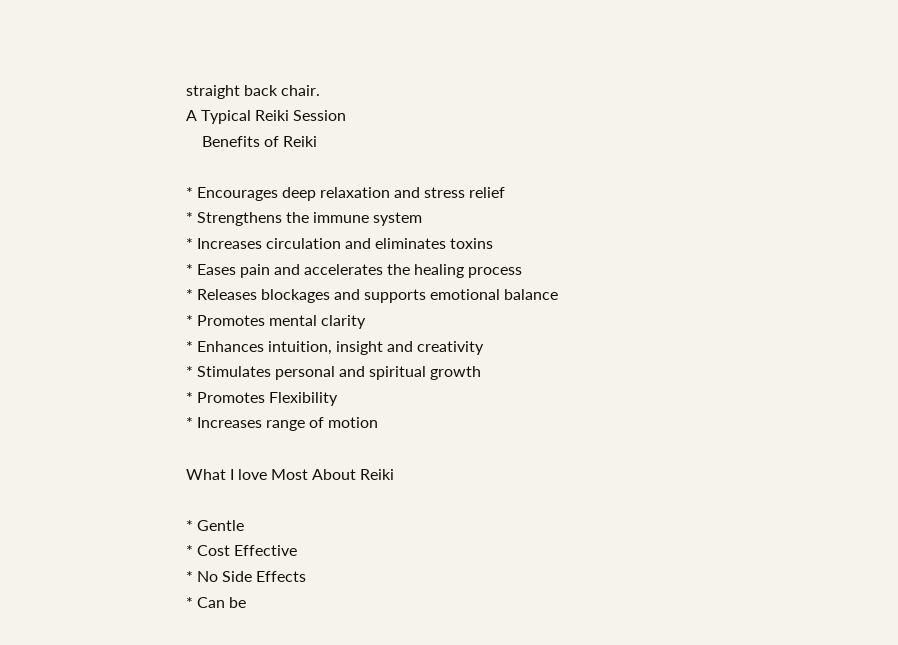straight back chair.
A Typical Reiki Session
    Benefits of Reiki

* Encourages deep relaxation and stress relief
* Strengthens the immune system
* Increases circulation and eliminates toxins
* Eases pain and accelerates the healing process
* Releases blockages and supports emotional balance
* Promotes mental clarity
* Enhances intuition, insight and creativity
* Stimulates personal and spiritual growth
* Promotes Flexibility
* Increases range of motion

What I love Most About Reiki

* Gentle
* Cost Effective
* No Side Effects
* Can be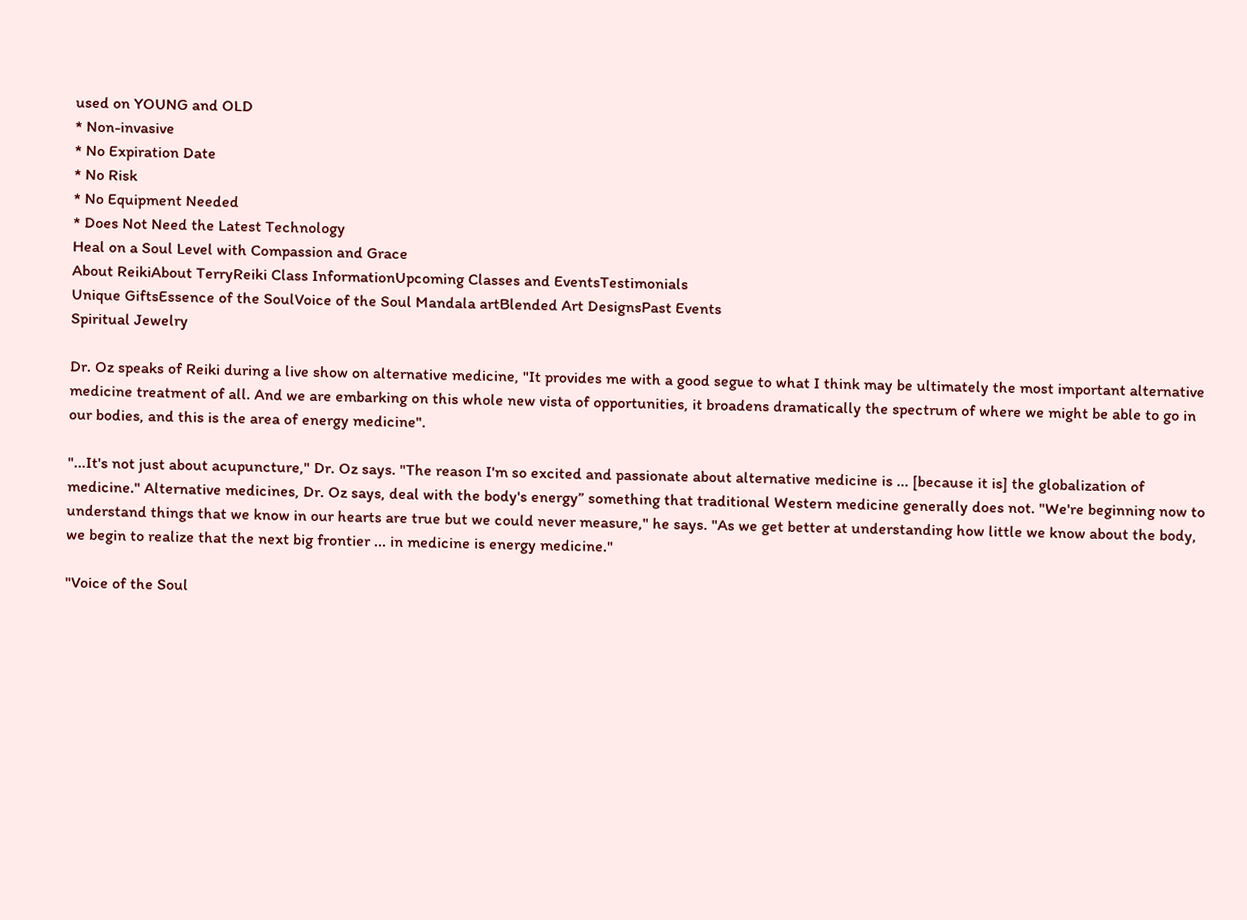used on YOUNG and OLD
* Non-invasive
* No Expiration Date
* No Risk
* No Equipment Needed
* Does Not Need the Latest Technology
Heal on a Soul Level with Compassion and Grace
About ReikiAbout TerryReiki Class InformationUpcoming Classes and EventsTestimonials
Unique GiftsEssence of the SoulVoice of the Soul Mandala artBlended Art DesignsPast Events
Spiritual Jewelry

Dr. Oz speaks of Reiki during a live show on alternative medicine, "It provides me with a good segue to what I think may be ultimately the most important alternative medicine treatment of all. And we are embarking on this whole new vista of opportunities, it broadens dramatically the spectrum of where we might be able to go in our bodies, and this is the area of energy medicine".

"...It's not just about acupuncture," Dr. Oz says. "The reason I'm so excited and passionate about alternative medicine is ... [because it is] the globalization of medicine." Alternative medicines, Dr. Oz says, deal with the body's energy” something that traditional Western medicine generally does not. "We're beginning now to understand things that we know in our hearts are true but we could never measure," he says. "As we get better at understanding how little we know about the body, we begin to realize that the next big frontier ... in medicine is energy medicine."

"Voice of the Soul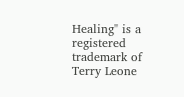Healing" is a registered trademark of Terry Leone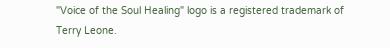"Voice of the Soul Healing" logo is a registered trademark of Terry Leone.